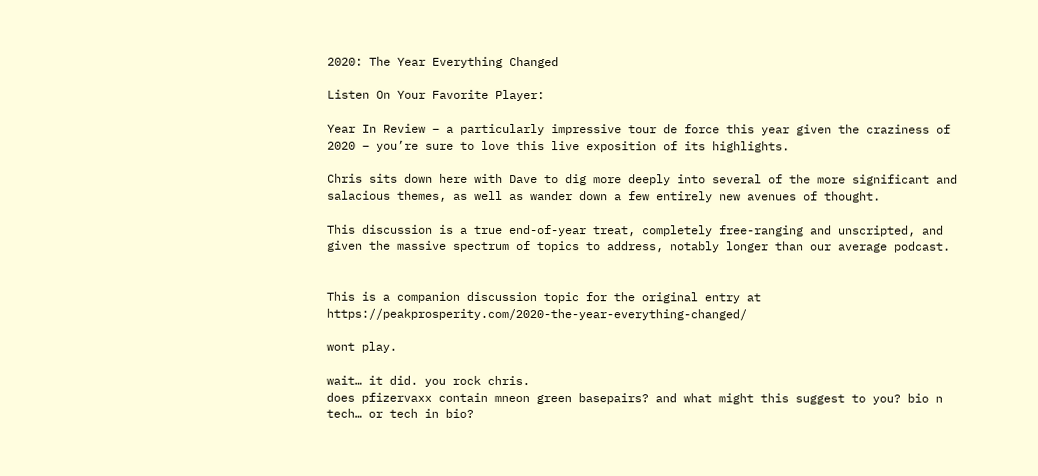2020: The Year Everything Changed

Listen On Your Favorite Player:

Year In Review – a particularly impressive tour de force this year given the craziness of 2020 – you’re sure to love this live exposition of its highlights.

Chris sits down here with Dave to dig more deeply into several of the more significant and salacious themes, as well as wander down a few entirely new avenues of thought.

This discussion is a true end-of-year treat, completely free-ranging and unscripted, and given the massive spectrum of topics to address, notably longer than our average podcast.


This is a companion discussion topic for the original entry at https://peakprosperity.com/2020-the-year-everything-changed/

wont play.

wait… it did. you rock chris.
does pfizervaxx contain mneon green basepairs? and what might this suggest to you? bio n tech… or tech in bio?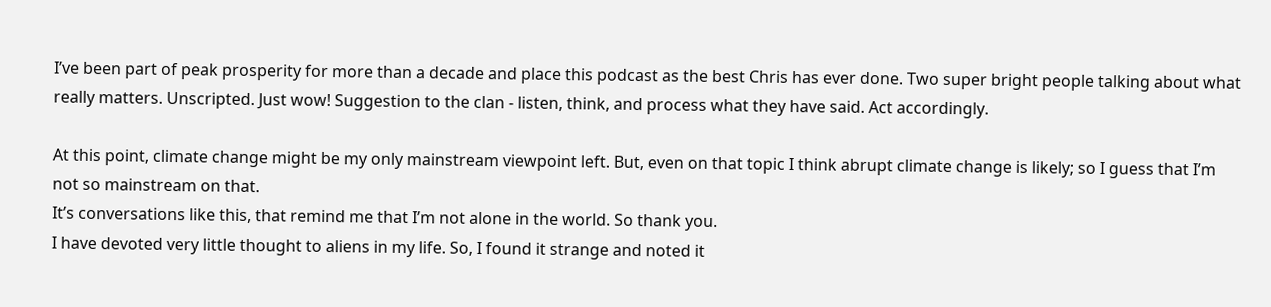I’ve been part of peak prosperity for more than a decade and place this podcast as the best Chris has ever done. Two super bright people talking about what really matters. Unscripted. Just wow! Suggestion to the clan - listen, think, and process what they have said. Act accordingly.

At this point, climate change might be my only mainstream viewpoint left. But, even on that topic I think abrupt climate change is likely; so I guess that I’m not so mainstream on that.
It’s conversations like this, that remind me that I’m not alone in the world. So thank you.
I have devoted very little thought to aliens in my life. So, I found it strange and noted it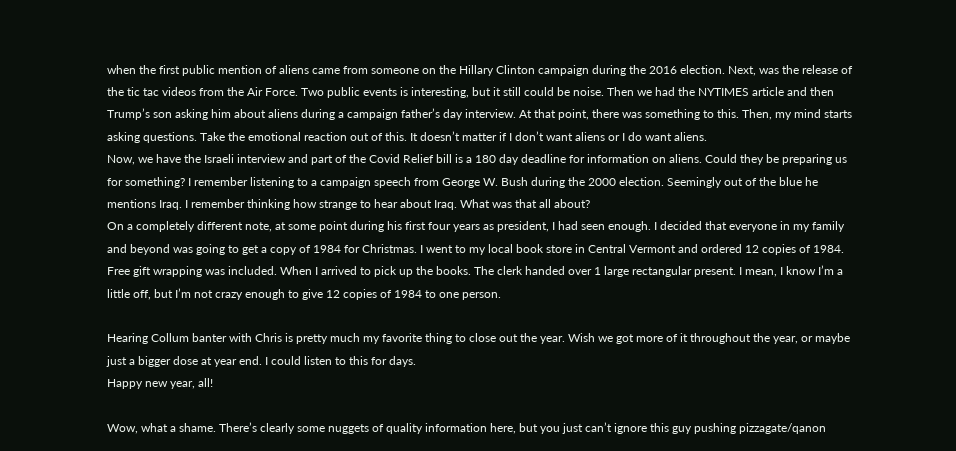when the first public mention of aliens came from someone on the Hillary Clinton campaign during the 2016 election. Next, was the release of the tic tac videos from the Air Force. Two public events is interesting, but it still could be noise. Then we had the NYTIMES article and then Trump’s son asking him about aliens during a campaign father’s day interview. At that point, there was something to this. Then, my mind starts asking questions. Take the emotional reaction out of this. It doesn’t matter if I don’t want aliens or I do want aliens.
Now, we have the Israeli interview and part of the Covid Relief bill is a 180 day deadline for information on aliens. Could they be preparing us for something? I remember listening to a campaign speech from George W. Bush during the 2000 election. Seemingly out of the blue he mentions Iraq. I remember thinking how strange to hear about Iraq. What was that all about?
On a completely different note, at some point during his first four years as president, I had seen enough. I decided that everyone in my family and beyond was going to get a copy of 1984 for Christmas. I went to my local book store in Central Vermont and ordered 12 copies of 1984. Free gift wrapping was included. When I arrived to pick up the books. The clerk handed over 1 large rectangular present. I mean, I know I’m a little off, but I’m not crazy enough to give 12 copies of 1984 to one person.

Hearing Collum banter with Chris is pretty much my favorite thing to close out the year. Wish we got more of it throughout the year, or maybe just a bigger dose at year end. I could listen to this for days.
Happy new year, all!

Wow, what a shame. There’s clearly some nuggets of quality information here, but you just can’t ignore this guy pushing pizzagate/qanon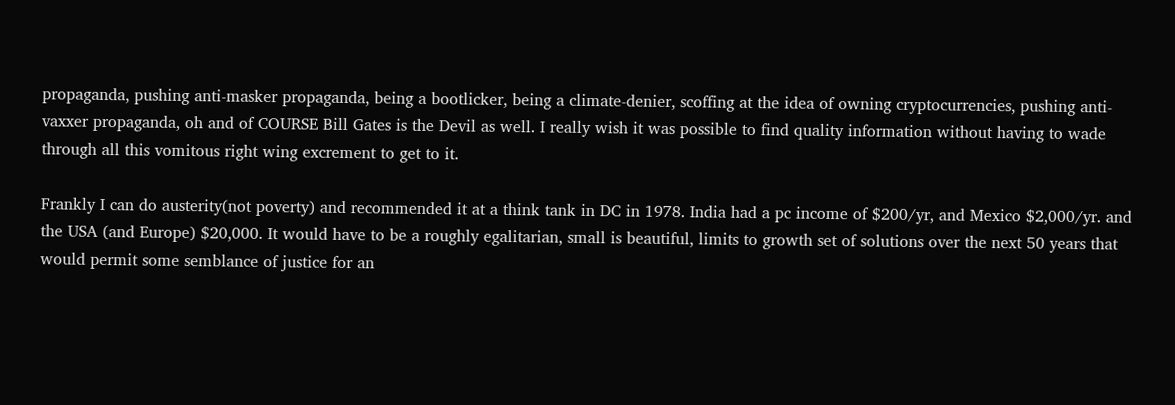propaganda, pushing anti-masker propaganda, being a bootlicker, being a climate-denier, scoffing at the idea of owning cryptocurrencies, pushing anti-vaxxer propaganda, oh and of COURSE Bill Gates is the Devil as well. I really wish it was possible to find quality information without having to wade through all this vomitous right wing excrement to get to it.

Frankly I can do austerity(not poverty) and recommended it at a think tank in DC in 1978. India had a pc income of $200/yr, and Mexico $2,000/yr. and the USA (and Europe) $20,000. It would have to be a roughly egalitarian, small is beautiful, limits to growth set of solutions over the next 50 years that would permit some semblance of justice for an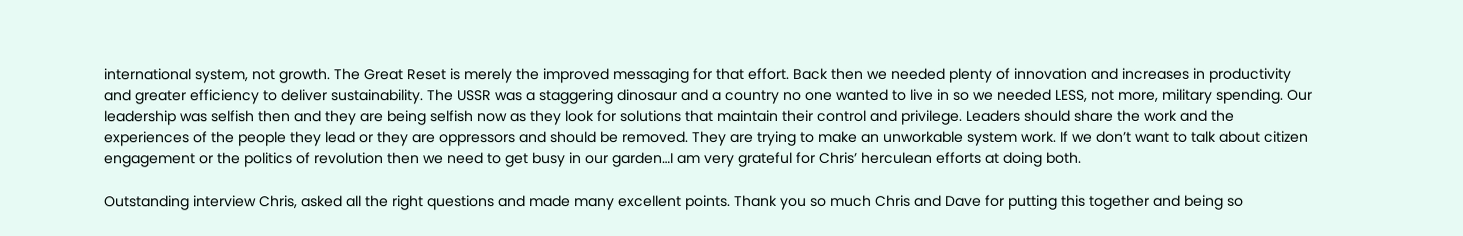international system, not growth. The Great Reset is merely the improved messaging for that effort. Back then we needed plenty of innovation and increases in productivity and greater efficiency to deliver sustainability. The USSR was a staggering dinosaur and a country no one wanted to live in so we needed LESS, not more, military spending. Our leadership was selfish then and they are being selfish now as they look for solutions that maintain their control and privilege. Leaders should share the work and the experiences of the people they lead or they are oppressors and should be removed. They are trying to make an unworkable system work. If we don’t want to talk about citizen engagement or the politics of revolution then we need to get busy in our garden…I am very grateful for Chris’ herculean efforts at doing both.

Outstanding interview Chris, asked all the right questions and made many excellent points. Thank you so much Chris and Dave for putting this together and being so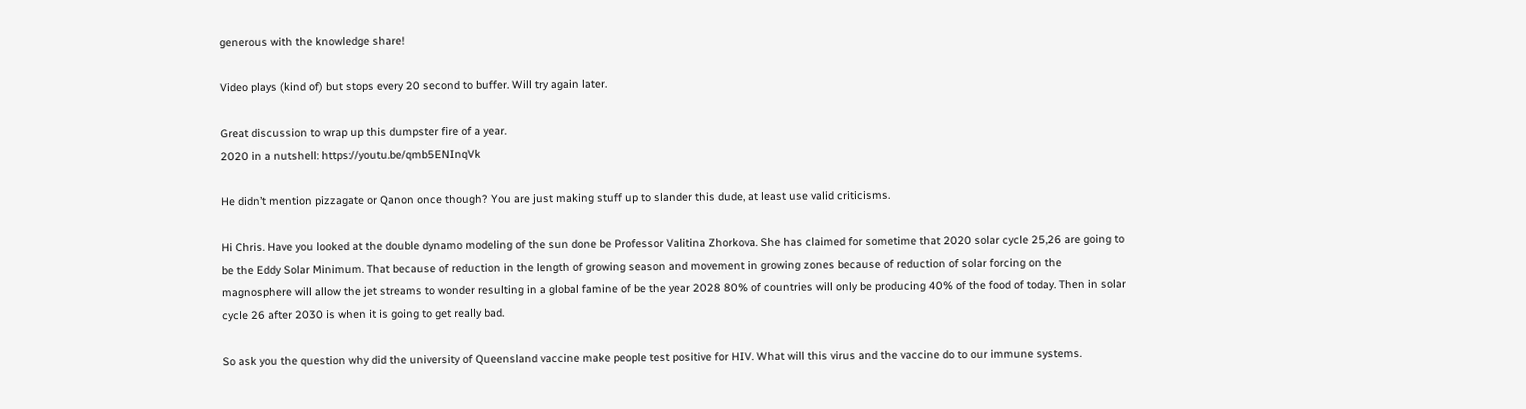generous with the knowledge share!

Video plays (kind of) but stops every 20 second to buffer. Will try again later.

Great discussion to wrap up this dumpster fire of a year.
2020 in a nutshell: https://youtu.be/qmb5ENInqVk

He didn’t mention pizzagate or Qanon once though? You are just making stuff up to slander this dude, at least use valid criticisms.

Hi Chris. Have you looked at the double dynamo modeling of the sun done be Professor Valitina Zhorkova. She has claimed for sometime that 2020 solar cycle 25,26 are going to be the Eddy Solar Minimum. That because of reduction in the length of growing season and movement in growing zones because of reduction of solar forcing on the magnosphere will allow the jet streams to wonder resulting in a global famine of be the year 2028 80% of countries will only be producing 40% of the food of today. Then in solar cycle 26 after 2030 is when it is going to get really bad.

So ask you the question why did the university of Queensland vaccine make people test positive for HIV. What will this virus and the vaccine do to our immune systems.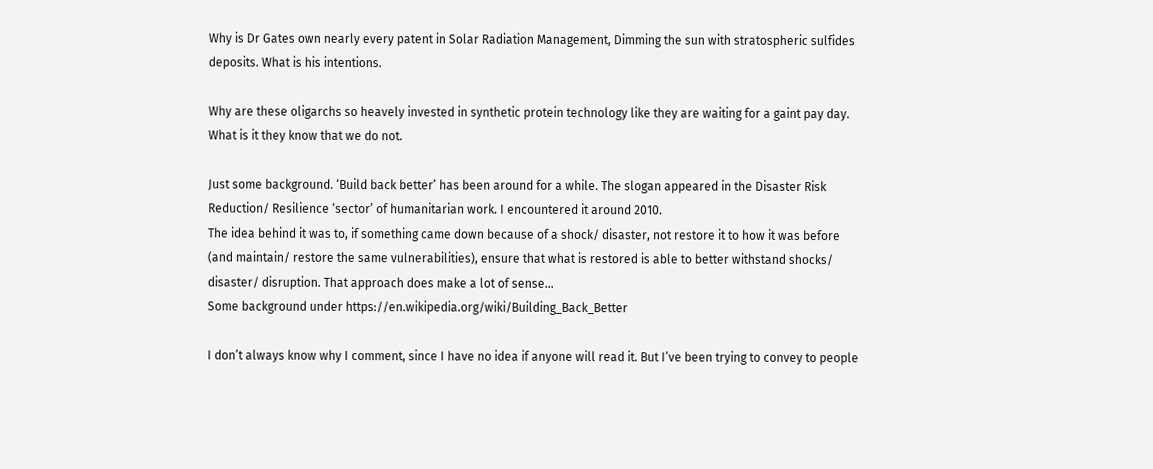Why is Dr Gates own nearly every patent in Solar Radiation Management, Dimming the sun with stratospheric sulfides deposits. What is his intentions.

Why are these oligarchs so heavely invested in synthetic protein technology like they are waiting for a gaint pay day. What is it they know that we do not.

Just some background. ‘Build back better’ has been around for a while. The slogan appeared in the Disaster Risk Reduction/ Resilience ‘sector’ of humanitarian work. I encountered it around 2010.
The idea behind it was to, if something came down because of a shock/ disaster, not restore it to how it was before (and maintain/ restore the same vulnerabilities), ensure that what is restored is able to better withstand shocks/ disaster/ disruption. That approach does make a lot of sense…
Some background under https://en.wikipedia.org/wiki/Building_Back_Better

I don’t always know why I comment, since I have no idea if anyone will read it. But I’ve been trying to convey to people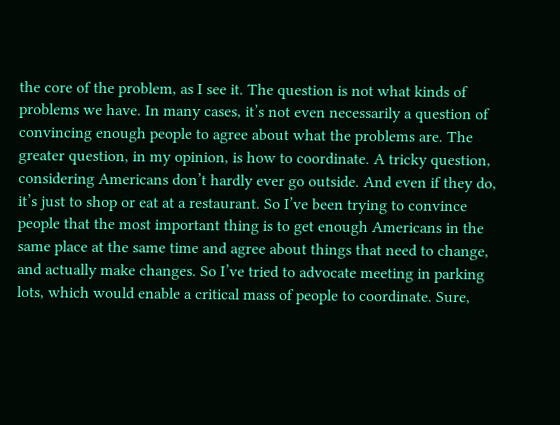the core of the problem, as I see it. The question is not what kinds of problems we have. In many cases, it’s not even necessarily a question of convincing enough people to agree about what the problems are. The greater question, in my opinion, is how to coordinate. A tricky question, considering Americans don’t hardly ever go outside. And even if they do, it’s just to shop or eat at a restaurant. So I’ve been trying to convince people that the most important thing is to get enough Americans in the same place at the same time and agree about things that need to change, and actually make changes. So I’ve tried to advocate meeting in parking lots, which would enable a critical mass of people to coordinate. Sure,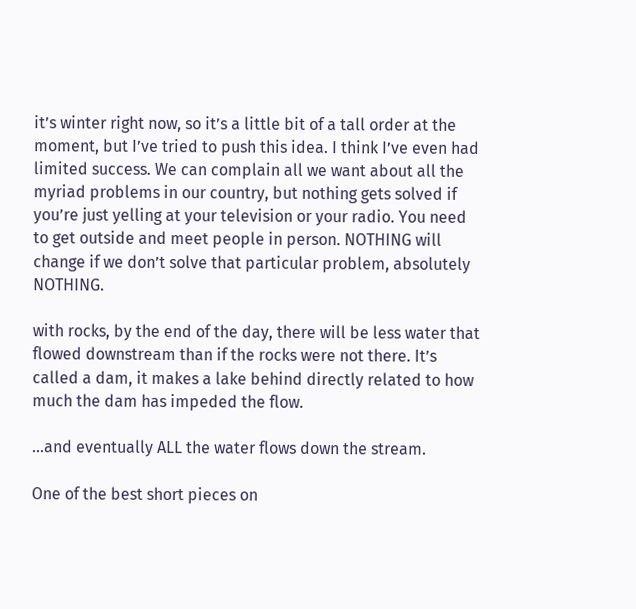it’s winter right now, so it’s a little bit of a tall order at the moment, but I’ve tried to push this idea. I think I’ve even had limited success. We can complain all we want about all the myriad problems in our country, but nothing gets solved if you’re just yelling at your television or your radio. You need to get outside and meet people in person. NOTHING will change if we don’t solve that particular problem, absolutely NOTHING.

with rocks, by the end of the day, there will be less water that flowed downstream than if the rocks were not there. It’s called a dam, it makes a lake behind directly related to how much the dam has impeded the flow.

…and eventually ALL the water flows down the stream.

One of the best short pieces on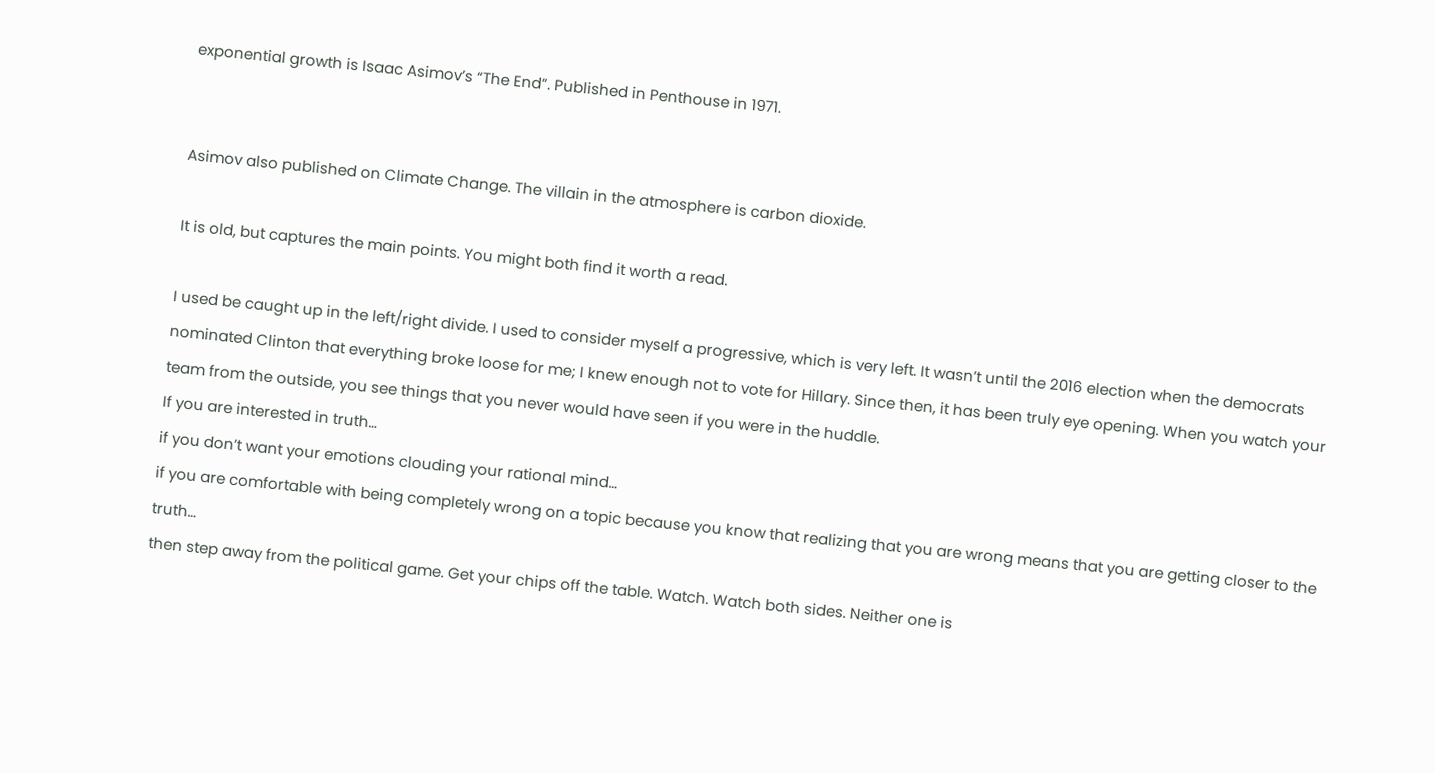exponential growth is Isaac Asimov’s “The End”. Published in Penthouse in 1971.


Asimov also published on Climate Change. The villain in the atmosphere is carbon dioxide.

It is old, but captures the main points. You might both find it worth a read.

I used be caught up in the left/right divide. I used to consider myself a progressive, which is very left. It wasn’t until the 2016 election when the democrats nominated Clinton that everything broke loose for me; I knew enough not to vote for Hillary. Since then, it has been truly eye opening. When you watch your team from the outside, you see things that you never would have seen if you were in the huddle.
If you are interested in truth…
if you don’t want your emotions clouding your rational mind…
if you are comfortable with being completely wrong on a topic because you know that realizing that you are wrong means that you are getting closer to the truth…
then step away from the political game. Get your chips off the table. Watch. Watch both sides. Neither one is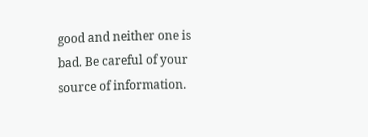good and neither one is bad. Be careful of your source of information.